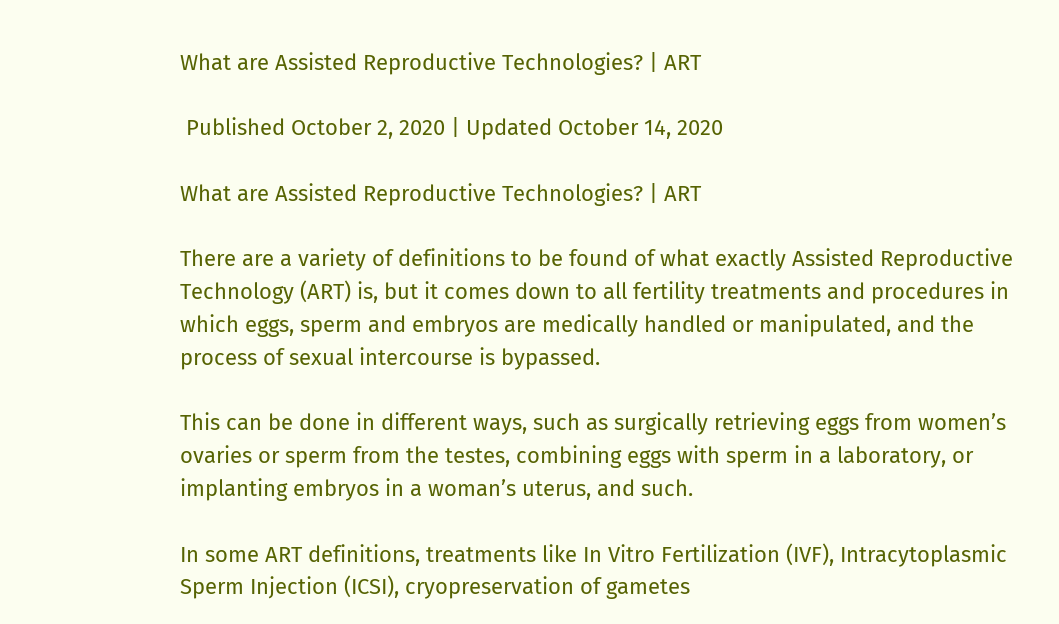What are Assisted Reproductive Technologies? | ART

 Published October 2, 2020 | Updated October 14, 2020

What are Assisted Reproductive Technologies? | ART

There are a variety of definitions to be found of what exactly Assisted Reproductive Technology (ART) is, but it comes down to all fertility treatments and procedures in which eggs, sperm and embryos are medically handled or manipulated, and the process of sexual intercourse is bypassed.

This can be done in different ways, such as surgically retrieving eggs from women’s ovaries or sperm from the testes, combining eggs with sperm in a laboratory, or implanting embryos in a woman’s uterus, and such.

In some ART definitions, treatments like In Vitro Fertilization (IVF), Intracytoplasmic Sperm Injection (ICSI), cryopreservation of gametes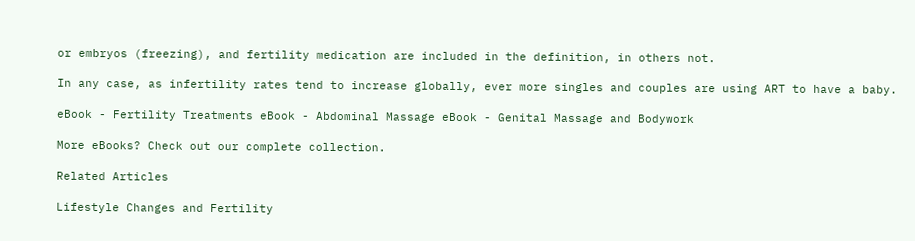or embryos (freezing), and fertility medication are included in the definition, in others not.

In any case, as infertility rates tend to increase globally, ever more singles and couples are using ART to have a baby.

eBook - Fertility Treatments eBook - Abdominal Massage eBook - Genital Massage and Bodywork

More eBooks? Check out our complete collection.

Related Articles

Lifestyle Changes and Fertility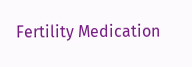Fertility Medication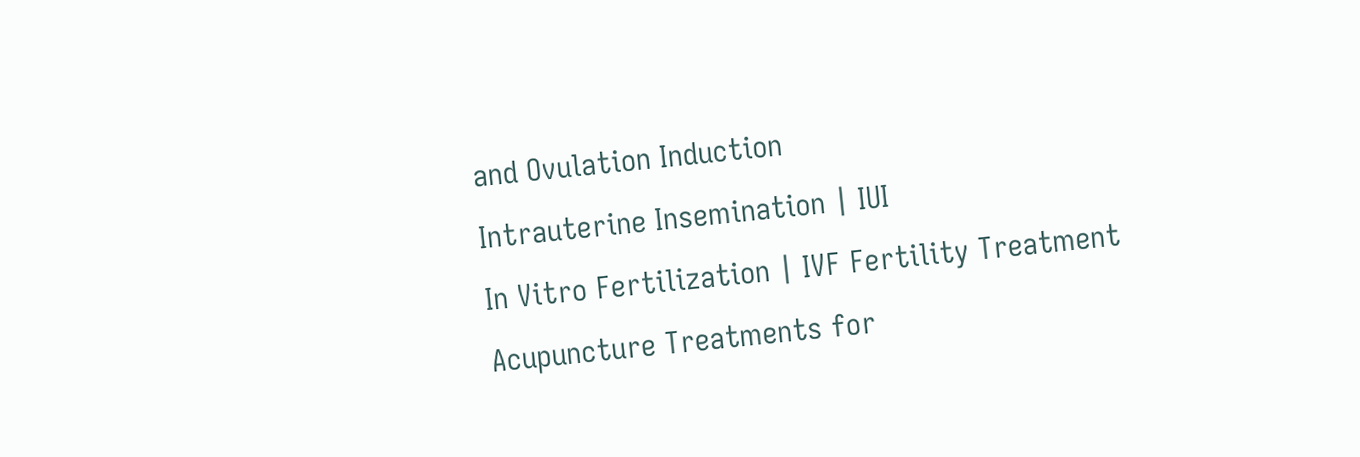and Ovulation Induction
Intrauterine Insemination | IUI
In Vitro Fertilization | IVF Fertility Treatment
Acupuncture Treatments for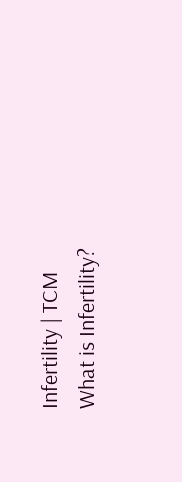Infertility | TCM
What is Infertility?